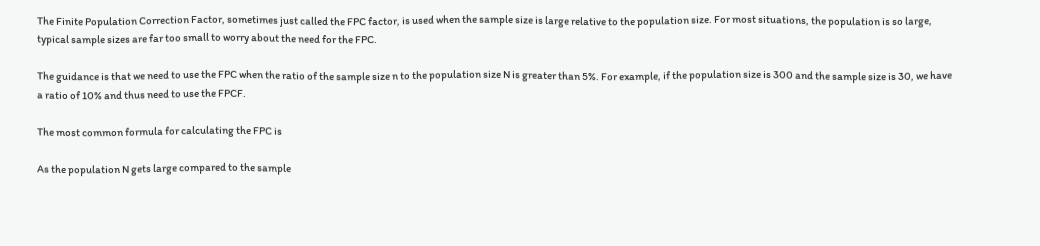The Finite Population Correction Factor, sometimes just called the FPC factor, is used when the sample size is large relative to the population size. For most situations, the population is so large, typical sample sizes are far too small to worry about the need for the FPC.

The guidance is that we need to use the FPC when the ratio of the sample size n to the population size N is greater than 5%. For example, if the population size is 300 and the sample size is 30, we have a ratio of 10% and thus need to use the FPCF.

The most common formula for calculating the FPC is

As the population N gets large compared to the sample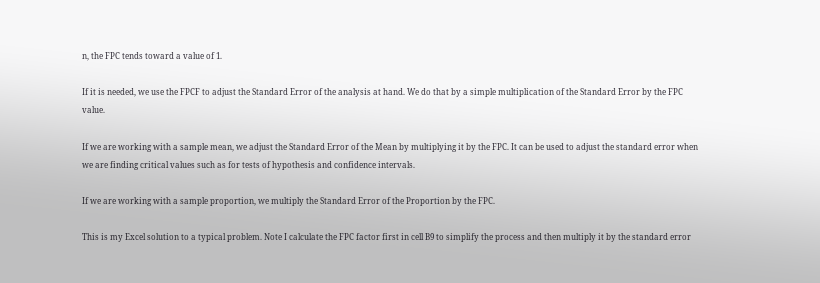n, the FPC tends toward a value of 1.

If it is needed, we use the FPCF to adjust the Standard Error of the analysis at hand. We do that by a simple multiplication of the Standard Error by the FPC value.

If we are working with a sample mean, we adjust the Standard Error of the Mean by multiplying it by the FPC. It can be used to adjust the standard error when we are finding critical values such as for tests of hypothesis and confidence intervals.

If we are working with a sample proportion, we multiply the Standard Error of the Proportion by the FPC.

This is my Excel solution to a typical problem. Note I calculate the FPC factor first in cell B9 to simplify the process and then multiply it by the standard error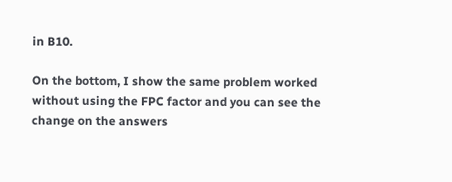in B10.

On the bottom, I show the same problem worked without using the FPC factor and you can see the change on the answers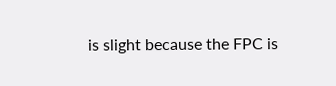is slight because the FPC is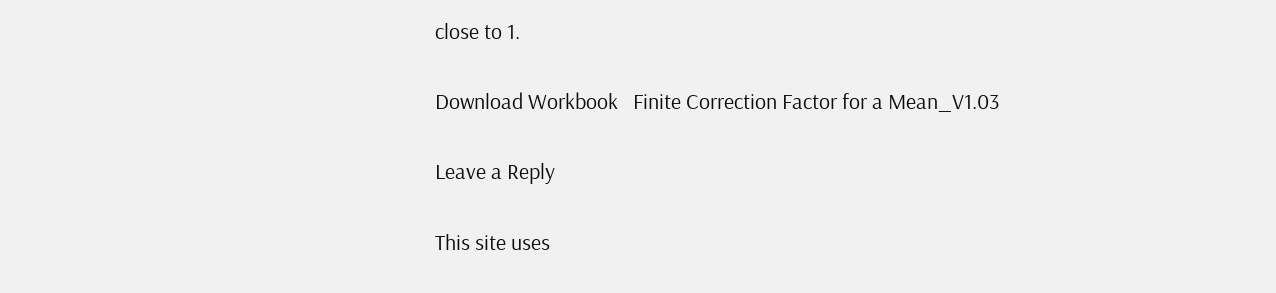close to 1.

Download Workbook   Finite Correction Factor for a Mean_V1.03

Leave a Reply

This site uses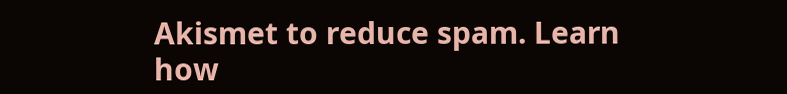Akismet to reduce spam. Learn how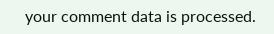your comment data is processed.